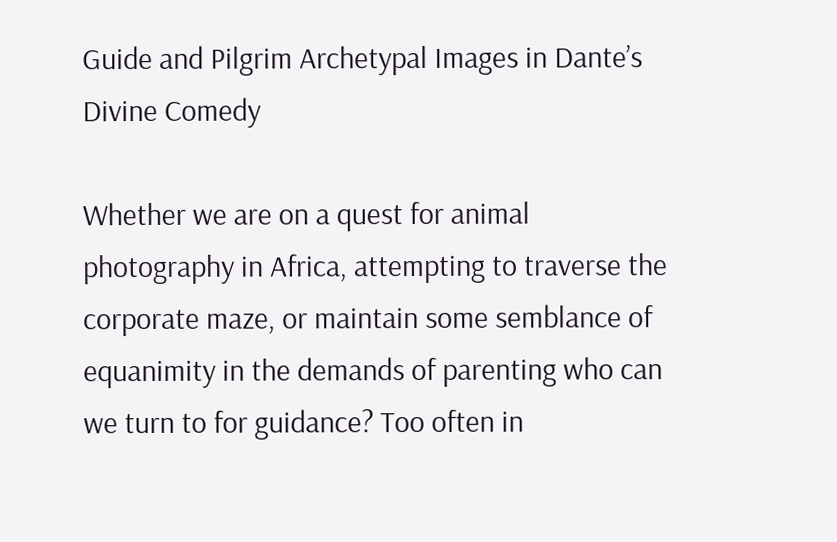Guide and Pilgrim Archetypal Images in Dante’s Divine Comedy

Whether we are on a quest for animal photography in Africa, attempting to traverse the corporate maze, or maintain some semblance of equanimity in the demands of parenting who can we turn to for guidance? Too often in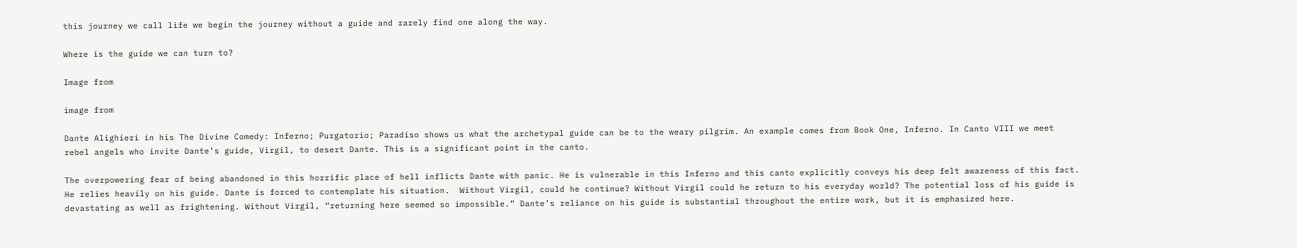this journey we call life we begin the journey without a guide and rarely find one along the way.

Where is the guide we can turn to?

Image from

image from

Dante Alighieri in his The Divine Comedy: Inferno; Purgatorio; Paradiso shows us what the archetypal guide can be to the weary pilgrim. An example comes from Book One, Inferno. In Canto VIII we meet rebel angels who invite Dante’s guide, Virgil, to desert Dante. This is a significant point in the canto.

The overpowering fear of being abandoned in this horrific place of hell inflicts Dante with panic. He is vulnerable in this Inferno and this canto explicitly conveys his deep felt awareness of this fact. He relies heavily on his guide. Dante is forced to contemplate his situation.  Without Virgil, could he continue? Without Virgil could he return to his everyday world? The potential loss of his guide is devastating as well as frightening. Without Virgil, “returning here seemed so impossible.” Dante’s reliance on his guide is substantial throughout the entire work, but it is emphasized here.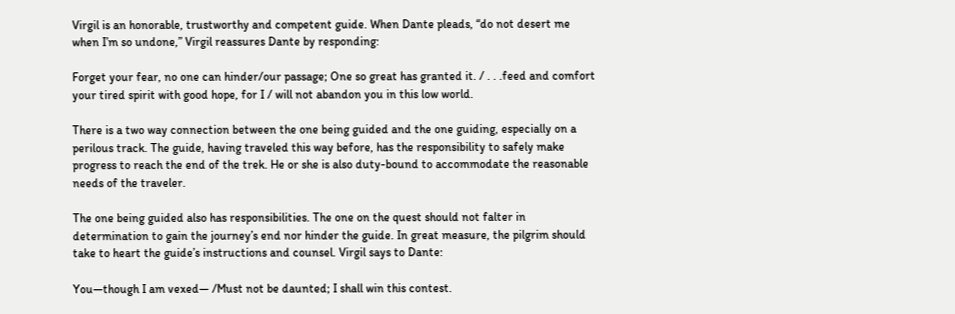Virgil is an honorable, trustworthy and competent guide. When Dante pleads, “do not desert me when I’m so undone,” Virgil reassures Dante by responding:

Forget your fear, no one can hinder/our passage; One so great has granted it. / . . .feed and comfort your tired spirit with good hope, for I / will not abandon you in this low world.

There is a two way connection between the one being guided and the one guiding, especially on a perilous track. The guide, having traveled this way before, has the responsibility to safely make progress to reach the end of the trek. He or she is also duty-bound to accommodate the reasonable needs of the traveler.

The one being guided also has responsibilities. The one on the quest should not falter in determination to gain the journey’s end nor hinder the guide. In great measure, the pilgrim should take to heart the guide’s instructions and counsel. Virgil says to Dante:

You—though I am vexed— /Must not be daunted; I shall win this contest.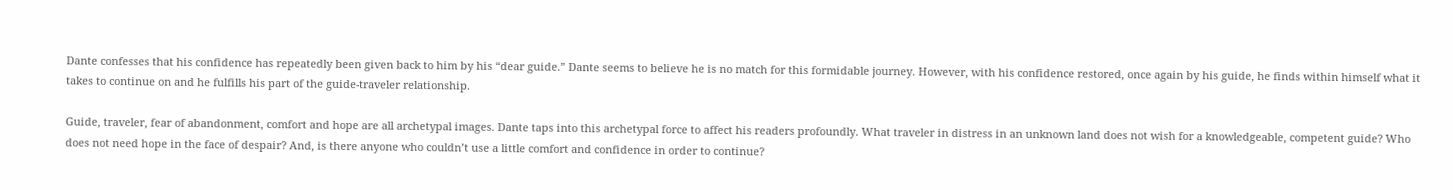Dante confesses that his confidence has repeatedly been given back to him by his “dear guide.” Dante seems to believe he is no match for this formidable journey. However, with his confidence restored, once again by his guide, he finds within himself what it takes to continue on and he fulfills his part of the guide-traveler relationship.

Guide, traveler, fear of abandonment, comfort and hope are all archetypal images. Dante taps into this archetypal force to affect his readers profoundly. What traveler in distress in an unknown land does not wish for a knowledgeable, competent guide? Who does not need hope in the face of despair? And, is there anyone who couldn’t use a little comfort and confidence in order to continue?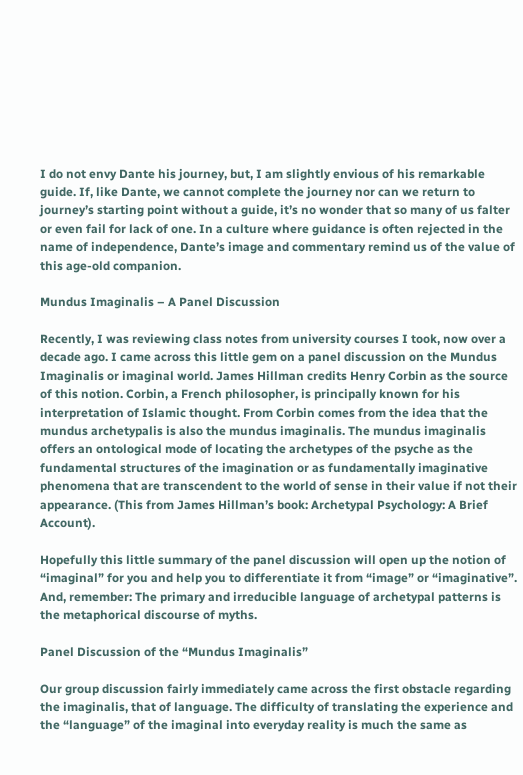I do not envy Dante his journey, but, I am slightly envious of his remarkable guide. If, like Dante, we cannot complete the journey nor can we return to journey’s starting point without a guide, it’s no wonder that so many of us falter or even fail for lack of one. In a culture where guidance is often rejected in the name of independence, Dante’s image and commentary remind us of the value of this age-old companion.

Mundus Imaginalis – A Panel Discussion

Recently, I was reviewing class notes from university courses I took, now over a decade ago. I came across this little gem on a panel discussion on the Mundus Imaginalis or imaginal world. James Hillman credits Henry Corbin as the source of this notion. Corbin, a French philosopher, is principally known for his interpretation of Islamic thought. From Corbin comes from the idea that the mundus archetypalis is also the mundus imaginalis. The mundus imaginalis offers an ontological mode of locating the archetypes of the psyche as the fundamental structures of the imagination or as fundamentally imaginative phenomena that are transcendent to the world of sense in their value if not their appearance. (This from James Hillman’s book: Archetypal Psychology: A Brief Account).

Hopefully this little summary of the panel discussion will open up the notion of “imaginal” for you and help you to differentiate it from “image” or “imaginative”.  And, remember: The primary and irreducible language of archetypal patterns is the metaphorical discourse of myths.

Panel Discussion of the “Mundus Imaginalis”

Our group discussion fairly immediately came across the first obstacle regarding the imaginalis, that of language. The difficulty of translating the experience and the “language” of the imaginal into everyday reality is much the same as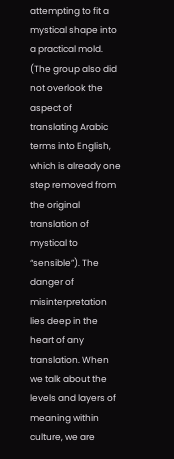attempting to fit a mystical shape into a practical mold. (The group also did not overlook the aspect of translating Arabic terms into English, which is already one step removed from the original translation of mystical to “sensible”). The danger of misinterpretation lies deep in the heart of any translation. When we talk about the levels and layers of meaning within culture, we are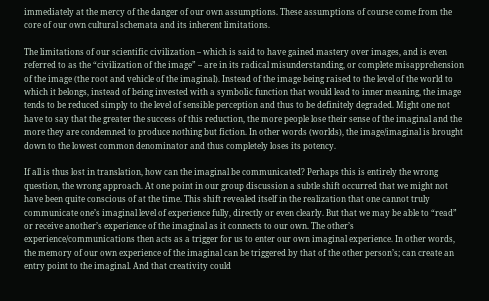immediately at the mercy of the danger of our own assumptions. These assumptions of course come from the core of our own cultural schemata and its inherent limitations.

The limitations of our scientific civilization – which is said to have gained mastery over images, and is even referred to as the “civilization of the image” – are in its radical misunderstanding, or complete misapprehension of the image (the root and vehicle of the imaginal). Instead of the image being raised to the level of the world to which it belongs, instead of being invested with a symbolic function that would lead to inner meaning, the image tends to be reduced simply to the level of sensible perception and thus to be definitely degraded. Might one not have to say that the greater the success of this reduction, the more people lose their sense of the imaginal and the more they are condemned to produce nothing but fiction. In other words (worlds), the image/imaginal is brought down to the lowest common denominator and thus completely loses its potency.

If all is thus lost in translation, how can the imaginal be communicated? Perhaps this is entirely the wrong question, the wrong approach. At one point in our group discussion a subtle shift occurred that we might not have been quite conscious of at the time. This shift revealed itself in the realization that one cannot truly communicate one’s imaginal level of experience fully, directly or even clearly. But that we may be able to “read” or receive another’s experience of the imaginal as it connects to our own. The other’s experience/communications then acts as a trigger for us to enter our own imaginal experience. In other words, the memory of our own experience of the imaginal can be triggered by that of the other person’s; can create an entry point to the imaginal. And that creativity could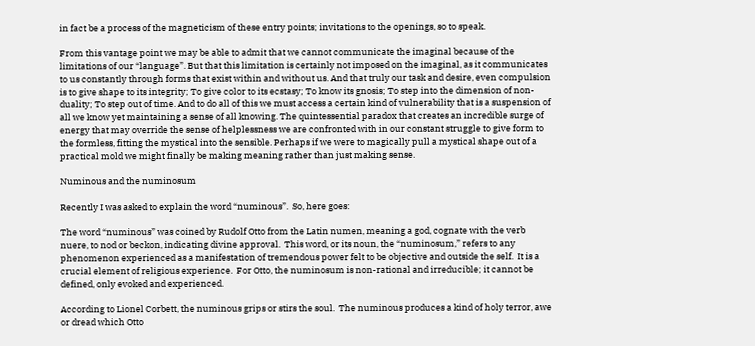in fact be a process of the magneticism of these entry points; invitations to the openings, so to speak.

From this vantage point we may be able to admit that we cannot communicate the imaginal because of the limitations of our “language”. But that this limitation is certainly not imposed on the imaginal, as it communicates to us constantly through forms that exist within and without us. And that truly our task and desire, even compulsion is to give shape to its integrity; To give color to its ecstasy; To know its gnosis; To step into the dimension of non-duality; To step out of time. And to do all of this we must access a certain kind of vulnerability that is a suspension of all we know yet maintaining a sense of all knowing. The quintessential paradox that creates an incredible surge of energy that may override the sense of helplessness we are confronted with in our constant struggle to give form to the formless, fitting the mystical into the sensible. Perhaps if we were to magically pull a mystical shape out of a practical mold we might finally be making meaning rather than just making sense.

Numinous and the numinosum

Recently I was asked to explain the word “numinous”.  So, here goes:

The word “numinous” was coined by Rudolf Otto from the Latin numen, meaning a god, cognate with the verb nuere, to nod or beckon, indicating divine approval.  This word, or its noun, the “numinosum,” refers to any phenomenon experienced as a manifestation of tremendous power felt to be objective and outside the self.  It is a crucial element of religious experience.  For Otto, the numinosum is non-rational and irreducible; it cannot be defined, only evoked and experienced.

According to Lionel Corbett, the numinous grips or stirs the soul.  The numinous produces a kind of holy terror, awe or dread which Otto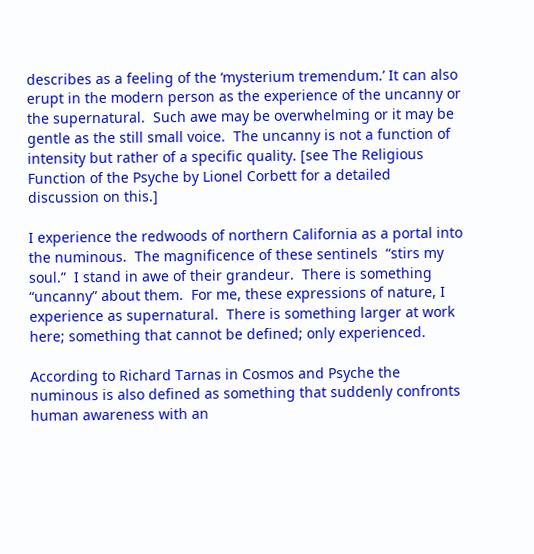describes as a feeling of the ‘mysterium tremendum.’ It can also erupt in the modern person as the experience of the uncanny or the supernatural.  Such awe may be overwhelming or it may be gentle as the still small voice.  The uncanny is not a function of intensity but rather of a specific quality. [see The Religious Function of the Psyche by Lionel Corbett for a detailed discussion on this.]

I experience the redwoods of northern California as a portal into the numinous.  The magnificence of these sentinels  “stirs my soul.”  I stand in awe of their grandeur.  There is something “uncanny” about them.  For me, these expressions of nature, I experience as supernatural.  There is something larger at work here; something that cannot be defined; only experienced.

According to Richard Tarnas in Cosmos and Psyche the numinous is also defined as something that suddenly confronts human awareness with an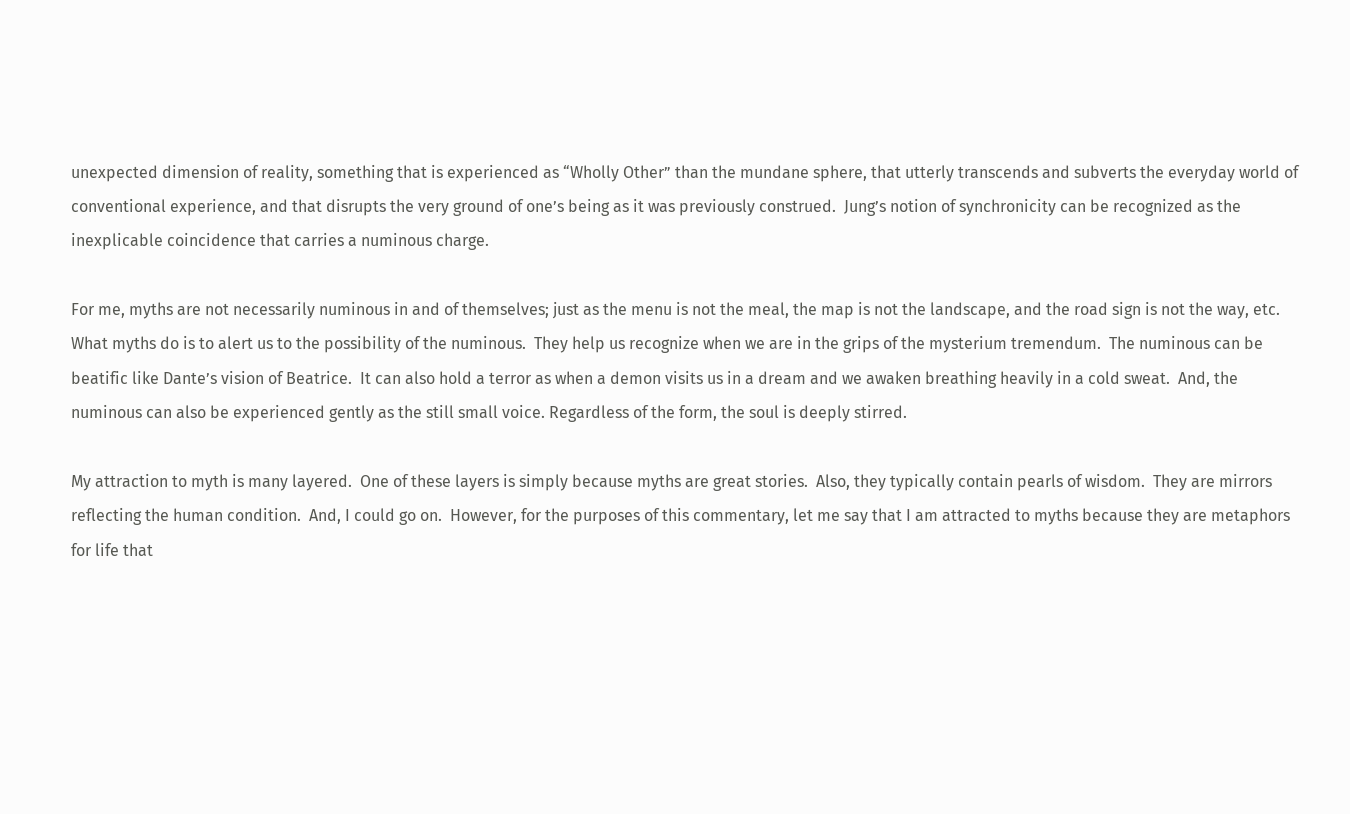unexpected dimension of reality, something that is experienced as “Wholly Other” than the mundane sphere, that utterly transcends and subverts the everyday world of conventional experience, and that disrupts the very ground of one’s being as it was previously construed.  Jung’s notion of synchronicity can be recognized as the inexplicable coincidence that carries a numinous charge.

For me, myths are not necessarily numinous in and of themselves; just as the menu is not the meal, the map is not the landscape, and the road sign is not the way, etc.  What myths do is to alert us to the possibility of the numinous.  They help us recognize when we are in the grips of the mysterium tremendum.  The numinous can be beatific like Dante’s vision of Beatrice.  It can also hold a terror as when a demon visits us in a dream and we awaken breathing heavily in a cold sweat.  And, the numinous can also be experienced gently as the still small voice. Regardless of the form, the soul is deeply stirred.

My attraction to myth is many layered.  One of these layers is simply because myths are great stories.  Also, they typically contain pearls of wisdom.  They are mirrors reflecting the human condition.  And, I could go on.  However, for the purposes of this commentary, let me say that I am attracted to myths because they are metaphors for life that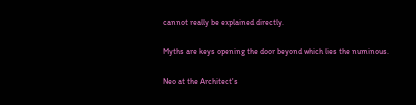cannot really be explained directly.

Myths are keys opening the door beyond which lies the numinous.

Neo at the Architect's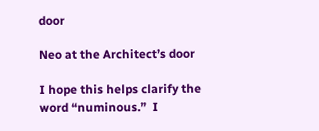door

Neo at the Architect’s door

I hope this helps clarify the word “numinous.”  I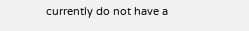currently do not have a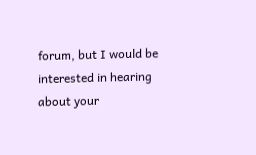forum, but I would be interested in hearing about your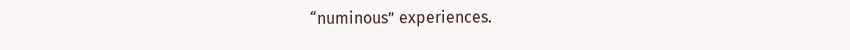“numinous” experiences.